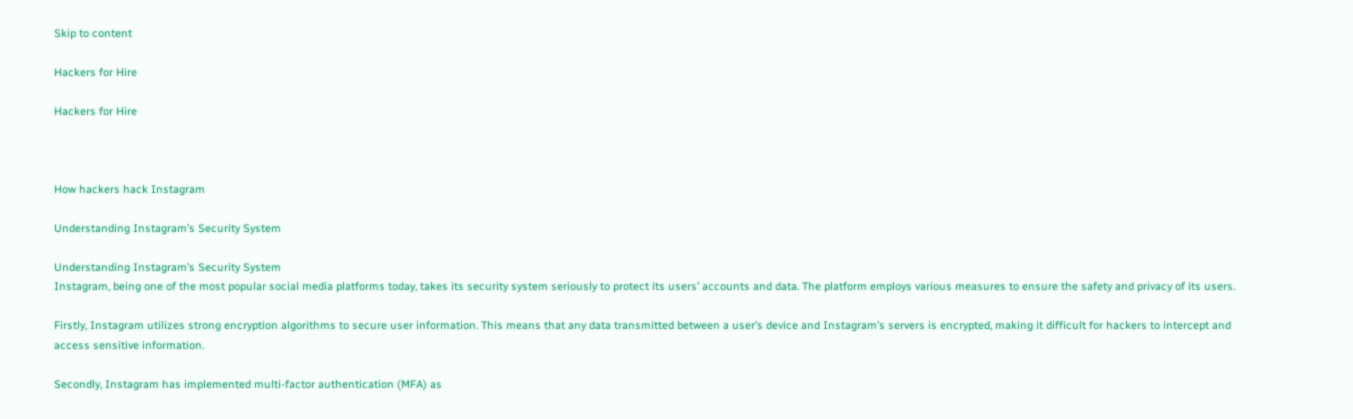Skip to content

Hackers for Hire

Hackers for Hire



How hackers hack Instagram

Understanding Instagram’s Security System

Understanding Instagram’s Security System
Instagram, being one of the most popular social media platforms today, takes its security system seriously to protect its users’ accounts and data. The platform employs various measures to ensure the safety and privacy of its users.

Firstly, Instagram utilizes strong encryption algorithms to secure user information. This means that any data transmitted between a user’s device and Instagram’s servers is encrypted, making it difficult for hackers to intercept and access sensitive information.

Secondly, Instagram has implemented multi-factor authentication (MFA) as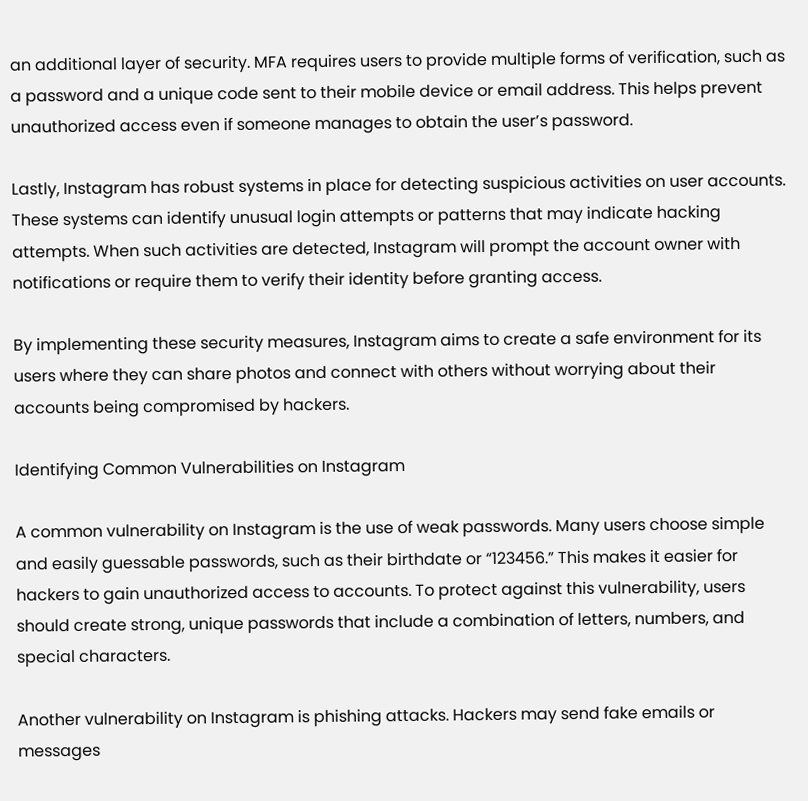an additional layer of security. MFA requires users to provide multiple forms of verification, such as a password and a unique code sent to their mobile device or email address. This helps prevent unauthorized access even if someone manages to obtain the user’s password.

Lastly, Instagram has robust systems in place for detecting suspicious activities on user accounts. These systems can identify unusual login attempts or patterns that may indicate hacking attempts. When such activities are detected, Instagram will prompt the account owner with notifications or require them to verify their identity before granting access.

By implementing these security measures, Instagram aims to create a safe environment for its users where they can share photos and connect with others without worrying about their accounts being compromised by hackers.

Identifying Common Vulnerabilities on Instagram

A common vulnerability on Instagram is the use of weak passwords. Many users choose simple and easily guessable passwords, such as their birthdate or “123456.” This makes it easier for hackers to gain unauthorized access to accounts. To protect against this vulnerability, users should create strong, unique passwords that include a combination of letters, numbers, and special characters.

Another vulnerability on Instagram is phishing attacks. Hackers may send fake emails or messages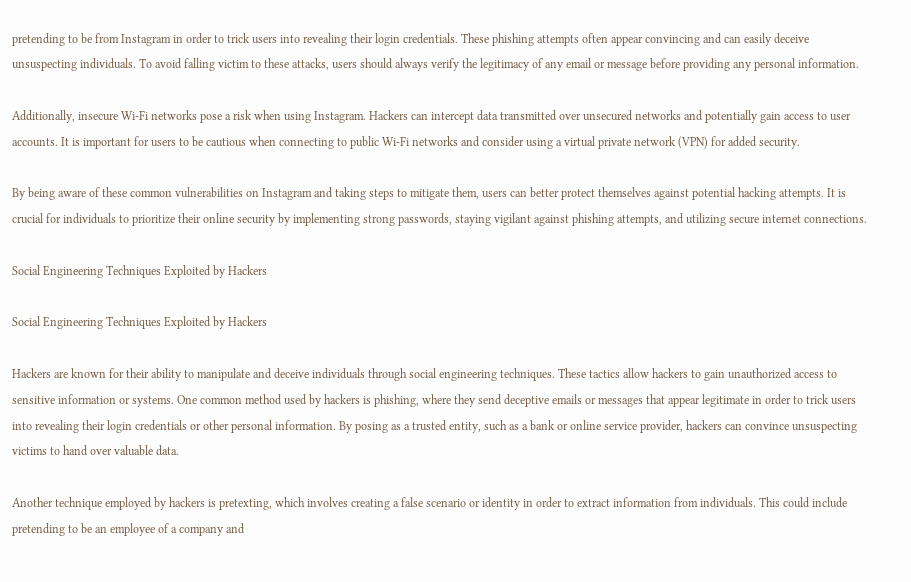pretending to be from Instagram in order to trick users into revealing their login credentials. These phishing attempts often appear convincing and can easily deceive unsuspecting individuals. To avoid falling victim to these attacks, users should always verify the legitimacy of any email or message before providing any personal information.

Additionally, insecure Wi-Fi networks pose a risk when using Instagram. Hackers can intercept data transmitted over unsecured networks and potentially gain access to user accounts. It is important for users to be cautious when connecting to public Wi-Fi networks and consider using a virtual private network (VPN) for added security.

By being aware of these common vulnerabilities on Instagram and taking steps to mitigate them, users can better protect themselves against potential hacking attempts. It is crucial for individuals to prioritize their online security by implementing strong passwords, staying vigilant against phishing attempts, and utilizing secure internet connections.

Social Engineering Techniques Exploited by Hackers

Social Engineering Techniques Exploited by Hackers

Hackers are known for their ability to manipulate and deceive individuals through social engineering techniques. These tactics allow hackers to gain unauthorized access to sensitive information or systems. One common method used by hackers is phishing, where they send deceptive emails or messages that appear legitimate in order to trick users into revealing their login credentials or other personal information. By posing as a trusted entity, such as a bank or online service provider, hackers can convince unsuspecting victims to hand over valuable data.

Another technique employed by hackers is pretexting, which involves creating a false scenario or identity in order to extract information from individuals. This could include pretending to be an employee of a company and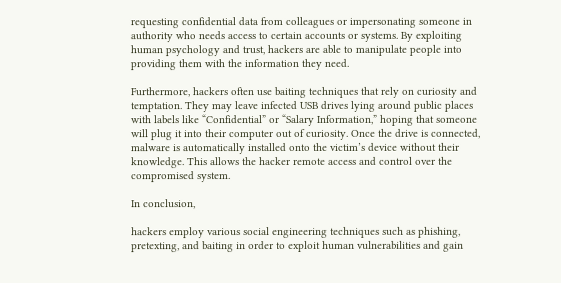requesting confidential data from colleagues or impersonating someone in authority who needs access to certain accounts or systems. By exploiting human psychology and trust, hackers are able to manipulate people into providing them with the information they need.

Furthermore, hackers often use baiting techniques that rely on curiosity and temptation. They may leave infected USB drives lying around public places with labels like “Confidential” or “Salary Information,” hoping that someone will plug it into their computer out of curiosity. Once the drive is connected, malware is automatically installed onto the victim’s device without their knowledge. This allows the hacker remote access and control over the compromised system.

In conclusion,

hackers employ various social engineering techniques such as phishing, pretexting, and baiting in order to exploit human vulnerabilities and gain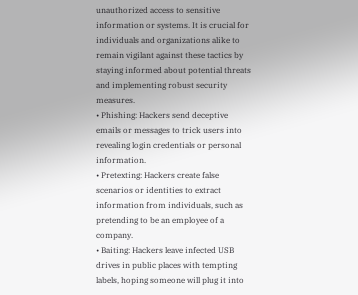unauthorized access to sensitive information or systems. It is crucial for individuals and organizations alike to remain vigilant against these tactics by staying informed about potential threats and implementing robust security measures.
• Phishing: Hackers send deceptive emails or messages to trick users into revealing login credentials or personal information.
• Pretexting: Hackers create false scenarios or identities to extract information from individuals, such as pretending to be an employee of a company.
• Baiting: Hackers leave infected USB drives in public places with tempting labels, hoping someone will plug it into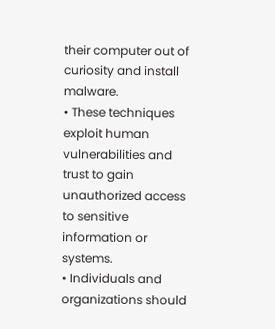their computer out of curiosity and install malware.
• These techniques exploit human vulnerabilities and trust to gain unauthorized access to sensitive information or systems.
• Individuals and organizations should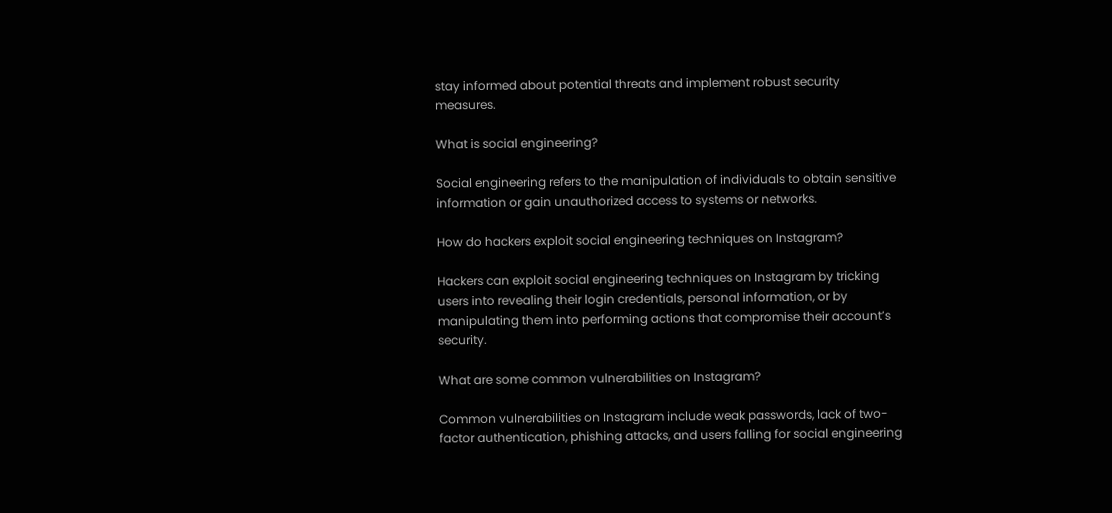stay informed about potential threats and implement robust security measures.

What is social engineering?

Social engineering refers to the manipulation of individuals to obtain sensitive information or gain unauthorized access to systems or networks.

How do hackers exploit social engineering techniques on Instagram?

Hackers can exploit social engineering techniques on Instagram by tricking users into revealing their login credentials, personal information, or by manipulating them into performing actions that compromise their account’s security.

What are some common vulnerabilities on Instagram?

Common vulnerabilities on Instagram include weak passwords, lack of two-factor authentication, phishing attacks, and users falling for social engineering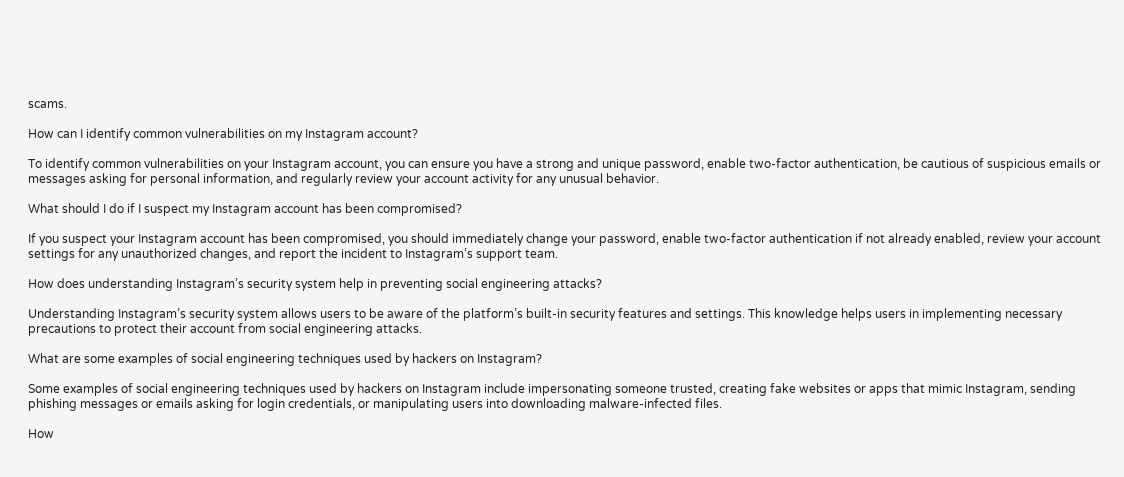scams.

How can I identify common vulnerabilities on my Instagram account?

To identify common vulnerabilities on your Instagram account, you can ensure you have a strong and unique password, enable two-factor authentication, be cautious of suspicious emails or messages asking for personal information, and regularly review your account activity for any unusual behavior.

What should I do if I suspect my Instagram account has been compromised?

If you suspect your Instagram account has been compromised, you should immediately change your password, enable two-factor authentication if not already enabled, review your account settings for any unauthorized changes, and report the incident to Instagram’s support team.

How does understanding Instagram’s security system help in preventing social engineering attacks?

Understanding Instagram’s security system allows users to be aware of the platform’s built-in security features and settings. This knowledge helps users in implementing necessary precautions to protect their account from social engineering attacks.

What are some examples of social engineering techniques used by hackers on Instagram?

Some examples of social engineering techniques used by hackers on Instagram include impersonating someone trusted, creating fake websites or apps that mimic Instagram, sending phishing messages or emails asking for login credentials, or manipulating users into downloading malware-infected files.

How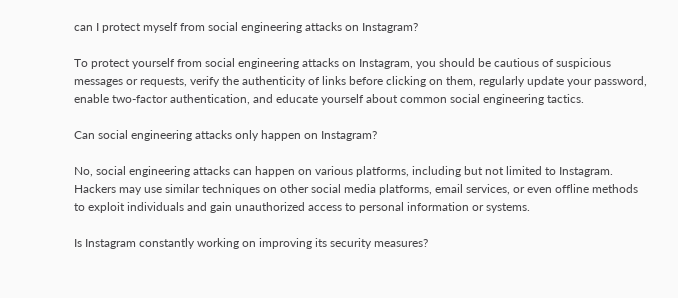can I protect myself from social engineering attacks on Instagram?

To protect yourself from social engineering attacks on Instagram, you should be cautious of suspicious messages or requests, verify the authenticity of links before clicking on them, regularly update your password, enable two-factor authentication, and educate yourself about common social engineering tactics.

Can social engineering attacks only happen on Instagram?

No, social engineering attacks can happen on various platforms, including but not limited to Instagram. Hackers may use similar techniques on other social media platforms, email services, or even offline methods to exploit individuals and gain unauthorized access to personal information or systems.

Is Instagram constantly working on improving its security measures?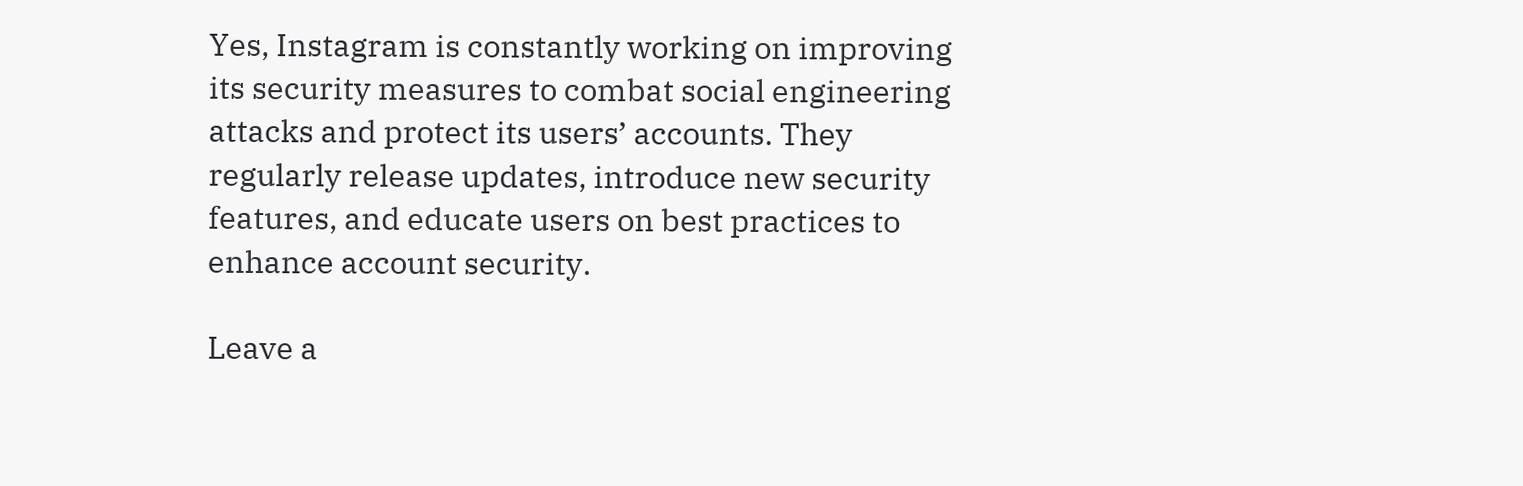Yes, Instagram is constantly working on improving its security measures to combat social engineering attacks and protect its users’ accounts. They regularly release updates, introduce new security features, and educate users on best practices to enhance account security.

Leave a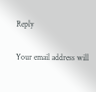Reply

Your email address will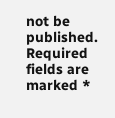not be published. Required fields are marked *